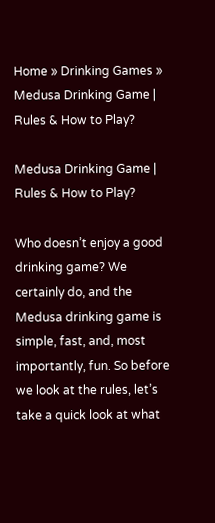Home » Drinking Games » Medusa Drinking Game | Rules & How to Play?

Medusa Drinking Game | Rules & How to Play?

Who doesn’t enjoy a good drinking game? We certainly do, and the Medusa drinking game is simple, fast, and, most importantly, fun. So before we look at the rules, let’s take a quick look at what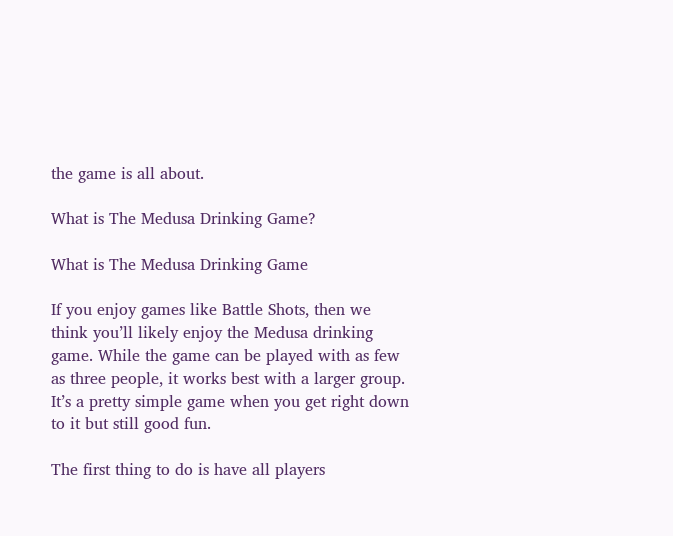the game is all about.

What is The Medusa Drinking Game?

What is The Medusa Drinking Game

If you enjoy games like Battle Shots, then we think you’ll likely enjoy the Medusa drinking game. While the game can be played with as few as three people, it works best with a larger group. It’s a pretty simple game when you get right down to it but still good fun.

The first thing to do is have all players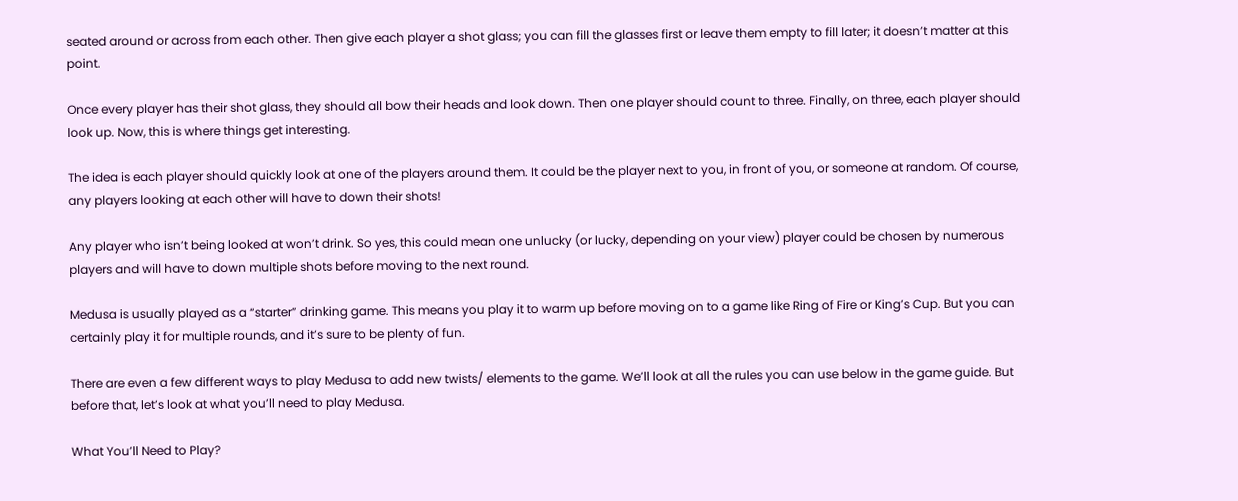seated around or across from each other. Then give each player a shot glass; you can fill the glasses first or leave them empty to fill later; it doesn’t matter at this point.

Once every player has their shot glass, they should all bow their heads and look down. Then one player should count to three. Finally, on three, each player should look up. Now, this is where things get interesting.

The idea is each player should quickly look at one of the players around them. It could be the player next to you, in front of you, or someone at random. Of course, any players looking at each other will have to down their shots!

Any player who isn’t being looked at won’t drink. So yes, this could mean one unlucky (or lucky, depending on your view) player could be chosen by numerous players and will have to down multiple shots before moving to the next round.

Medusa is usually played as a “starter” drinking game. This means you play it to warm up before moving on to a game like Ring of Fire or King’s Cup. But you can certainly play it for multiple rounds, and it’s sure to be plenty of fun.

There are even a few different ways to play Medusa to add new twists/ elements to the game. We’ll look at all the rules you can use below in the game guide. But before that, let’s look at what you’ll need to play Medusa.

What You’ll Need to Play?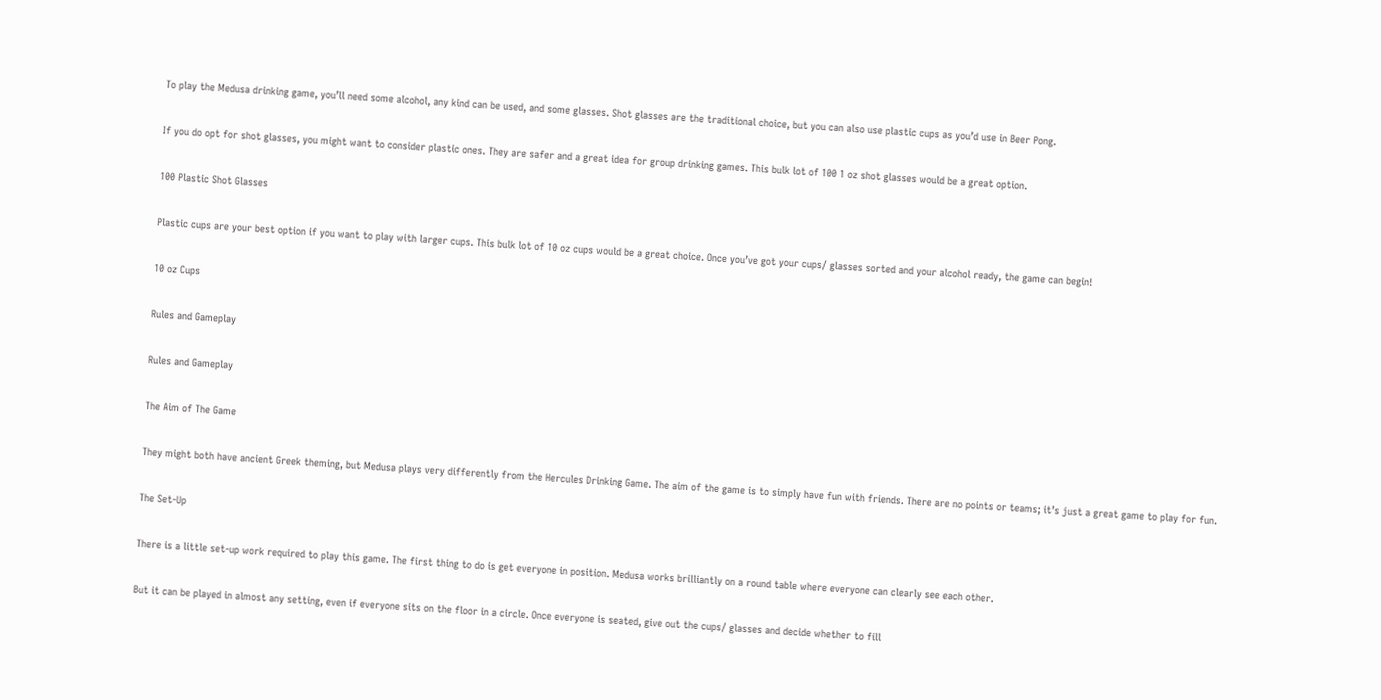To play the Medusa drinking game, you’ll need some alcohol, any kind can be used, and some glasses. Shot glasses are the traditional choice, but you can also use plastic cups as you’d use in Beer Pong.

If you do opt for shot glasses, you might want to consider plastic ones. They are safer and a great idea for group drinking games. This bulk lot of 100 1 oz shot glasses would be a great option.

100 Plastic Shot Glasses

Plastic cups are your best option if you want to play with larger cups. This bulk lot of 10 oz cups would be a great choice. Once you’ve got your cups/ glasses sorted and your alcohol ready, the game can begin!

10 oz Cups

Rules and Gameplay

Rules and Gameplay

The Aim of The Game

They might both have ancient Greek theming, but Medusa plays very differently from the Hercules Drinking Game. The aim of the game is to simply have fun with friends. There are no points or teams; it’s just a great game to play for fun.

The Set-Up

There is a little set-up work required to play this game. The first thing to do is get everyone in position. Medusa works brilliantly on a round table where everyone can clearly see each other.

But it can be played in almost any setting, even if everyone sits on the floor in a circle. Once everyone is seated, give out the cups/ glasses and decide whether to fill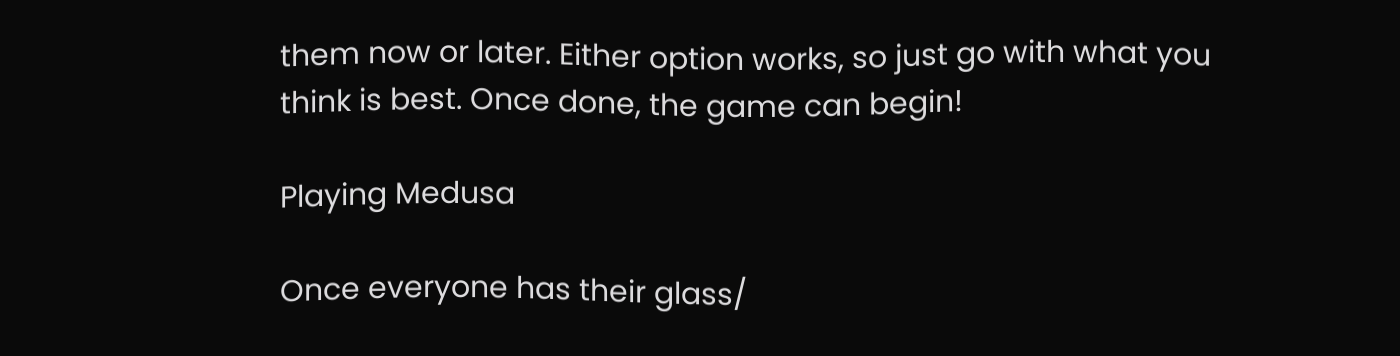them now or later. Either option works, so just go with what you think is best. Once done, the game can begin!

Playing Medusa

Once everyone has their glass/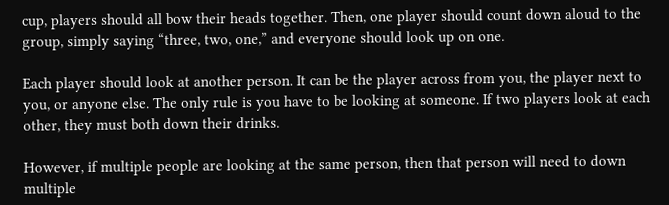cup, players should all bow their heads together. Then, one player should count down aloud to the group, simply saying “three, two, one,” and everyone should look up on one.

Each player should look at another person. It can be the player across from you, the player next to you, or anyone else. The only rule is you have to be looking at someone. If two players look at each other, they must both down their drinks.

However, if multiple people are looking at the same person, then that person will need to down multiple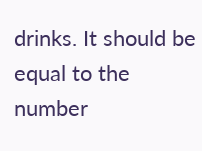drinks. It should be equal to the number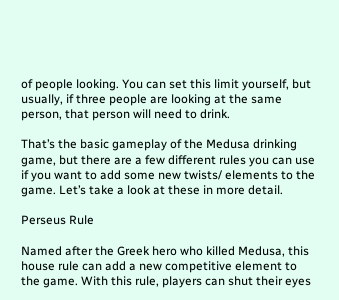of people looking. You can set this limit yourself, but usually, if three people are looking at the same person, that person will need to drink.

That’s the basic gameplay of the Medusa drinking game, but there are a few different rules you can use if you want to add some new twists/ elements to the game. Let’s take a look at these in more detail.

Perseus Rule

Named after the Greek hero who killed Medusa, this house rule can add a new competitive element to the game. With this rule, players can shut their eyes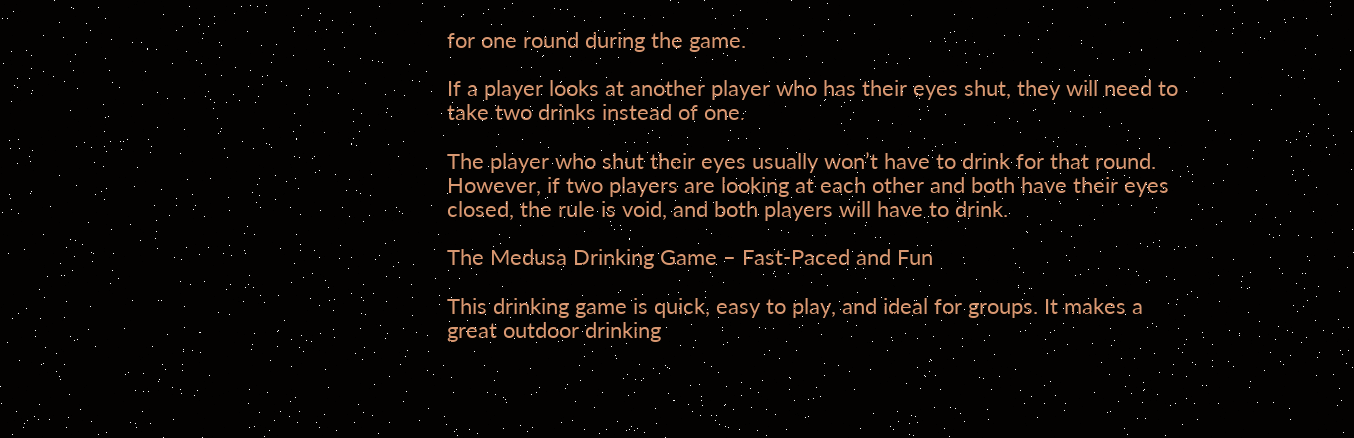for one round during the game.

If a player looks at another player who has their eyes shut, they will need to take two drinks instead of one.

The player who shut their eyes usually won’t have to drink for that round. However, if two players are looking at each other and both have their eyes closed, the rule is void, and both players will have to drink.

The Medusa Drinking Game – Fast-Paced and Fun

This drinking game is quick, easy to play, and ideal for groups. It makes a great outdoor drinking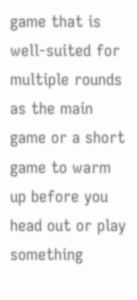game that is well-suited for multiple rounds as the main game or a short game to warm up before you head out or play something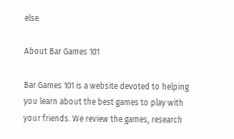else.

About Bar Games 101

Bar Games 101 is a website devoted to helping you learn about the best games to play with your friends. We review the games, research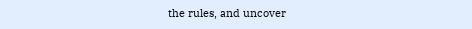the rules, and uncover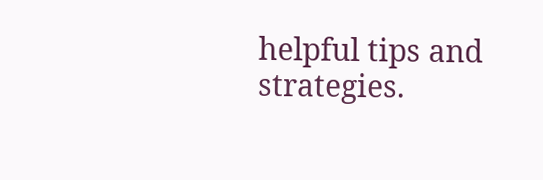helpful tips and strategies.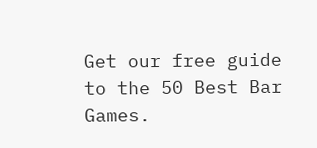Get our free guide to the 50 Best Bar Games.